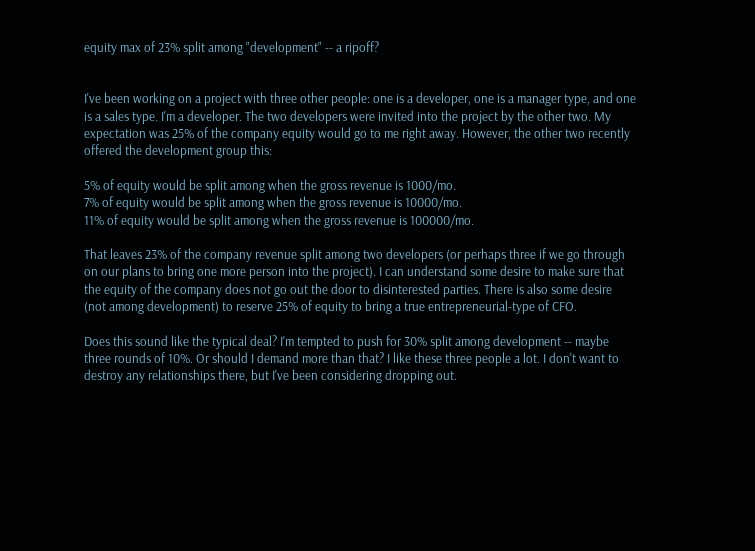equity max of 23% split among "development" -- a ripoff?


I've been working on a project with three other people: one is a developer, one is a manager type, and one is a sales type. I'm a developer. The two developers were invited into the project by the other two. My expectation was 25% of the company equity would go to me right away. However, the other two recently offered the development group this:

5% of equity would be split among when the gross revenue is 1000/mo.
7% of equity would be split among when the gross revenue is 10000/mo.
11% of equity would be split among when the gross revenue is 100000/mo.

That leaves 23% of the company revenue split among two developers (or perhaps three if we go through on our plans to bring one more person into the project). I can understand some desire to make sure that the equity of the company does not go out the door to disinterested parties. There is also some desire (not among development) to reserve 25% of equity to bring a true entrepreneurial-type of CFO.

Does this sound like the typical deal? I'm tempted to push for 30% split among development -- maybe three rounds of 10%. Or should I demand more than that? I like these three people a lot. I don't want to destroy any relationships there, but I've been considering dropping out.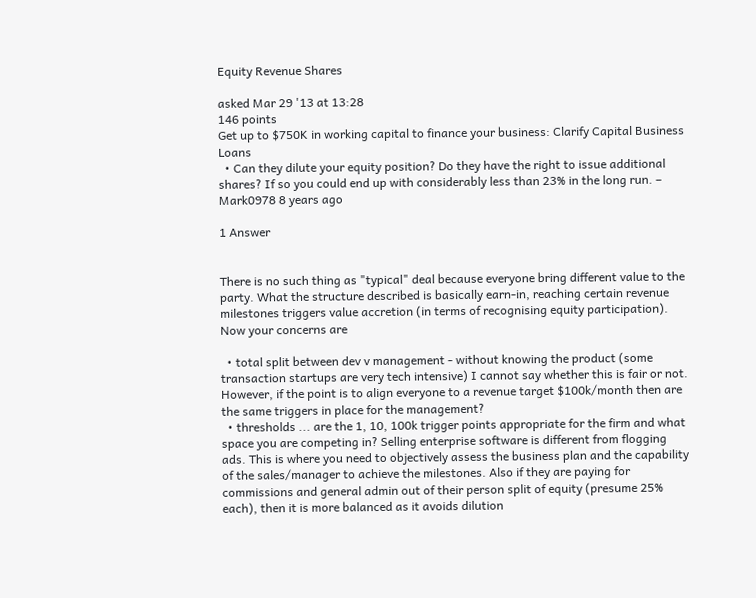Equity Revenue Shares

asked Mar 29 '13 at 13:28
146 points
Get up to $750K in working capital to finance your business: Clarify Capital Business Loans
  • Can they dilute your equity position? Do they have the right to issue additional shares? If so you could end up with considerably less than 23% in the long run. – Mark0978 8 years ago

1 Answer


There is no such thing as "typical" deal because everyone bring different value to the party. What the structure described is basically earn-in, reaching certain revenue milestones triggers value accretion (in terms of recognising equity participation). Now your concerns are

  • total split between dev v management - without knowing the product (some transaction startups are very tech intensive) I cannot say whether this is fair or not. However, if the point is to align everyone to a revenue target $100k/month then are the same triggers in place for the management?
  • thresholds ... are the 1, 10, 100k trigger points appropriate for the firm and what space you are competing in? Selling enterprise software is different from flogging ads. This is where you need to objectively assess the business plan and the capability of the sales/manager to achieve the milestones. Also if they are paying for commissions and general admin out of their person split of equity (presume 25% each), then it is more balanced as it avoids dilution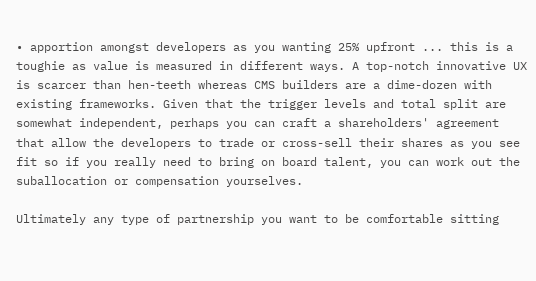• apportion amongst developers as you wanting 25% upfront ... this is a toughie as value is measured in different ways. A top-notch innovative UX is scarcer than hen-teeth whereas CMS builders are a dime-dozen with existing frameworks. Given that the trigger levels and total split are somewhat independent, perhaps you can craft a shareholders' agreement that allow the developers to trade or cross-sell their shares as you see fit so if you really need to bring on board talent, you can work out the suballocation or compensation yourselves.

Ultimately any type of partnership you want to be comfortable sitting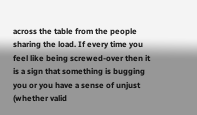across the table from the people sharing the load. If every time you feel like being screwed-over then it is a sign that something is bugging you or you have a sense of unjust (whether valid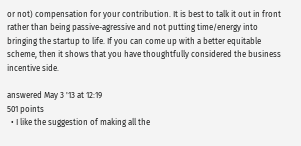or not) compensation for your contribution. It is best to talk it out in front rather than being passive-agressive and not putting time/energy into bringing the startup to life. If you can come up with a better equitable scheme, then it shows that you have thoughtfully considered the business incentive side.

answered May 3 '13 at 12:19
501 points
  • I like the suggestion of making all the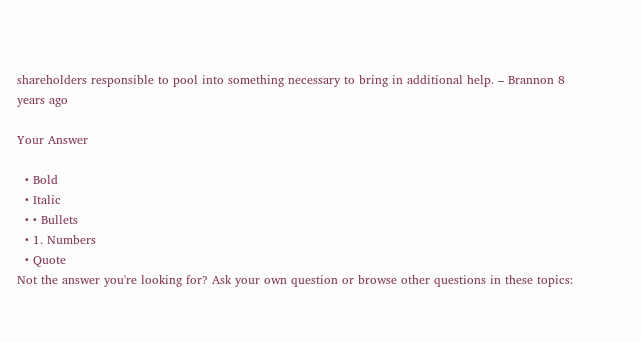shareholders responsible to pool into something necessary to bring in additional help. – Brannon 8 years ago

Your Answer

  • Bold
  • Italic
  • • Bullets
  • 1. Numbers
  • Quote
Not the answer you're looking for? Ask your own question or browse other questions in these topics: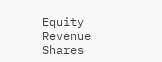Equity Revenue Shares